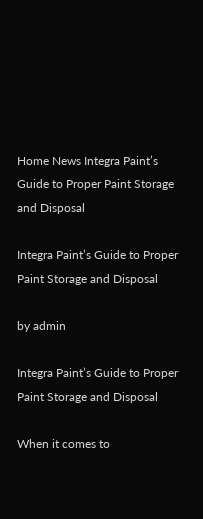Home News Integra Paint’s Guide to Proper Paint Storage and Disposal

Integra Paint’s Guide to Proper Paint Storage and Disposal

by admin

Integra Paint’s Guide to Proper Paint Storage and Disposal

When it comes to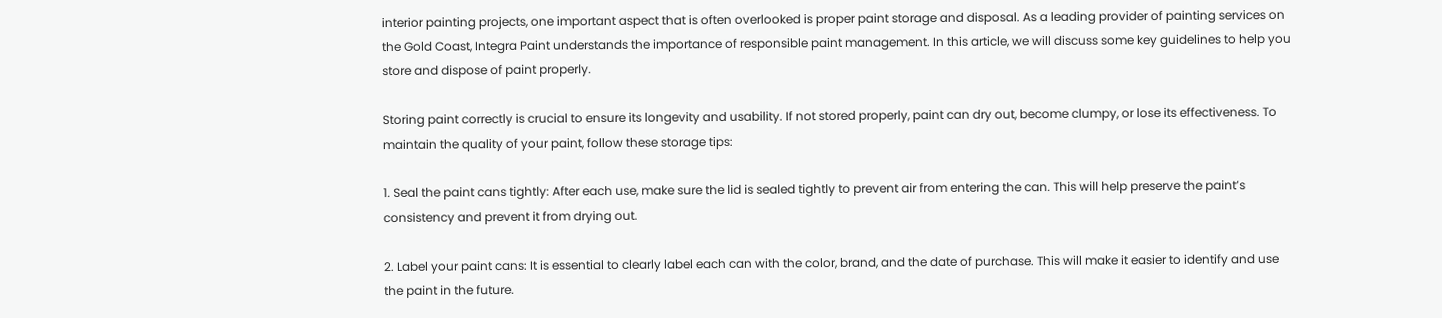interior painting projects, one important aspect that is often overlooked is proper paint storage and disposal. As a leading provider of painting services on the Gold Coast, Integra Paint understands the importance of responsible paint management. In this article, we will discuss some key guidelines to help you store and dispose of paint properly.

Storing paint correctly is crucial to ensure its longevity and usability. If not stored properly, paint can dry out, become clumpy, or lose its effectiveness. To maintain the quality of your paint, follow these storage tips:

1. Seal the paint cans tightly: After each use, make sure the lid is sealed tightly to prevent air from entering the can. This will help preserve the paint’s consistency and prevent it from drying out.

2. Label your paint cans: It is essential to clearly label each can with the color, brand, and the date of purchase. This will make it easier to identify and use the paint in the future.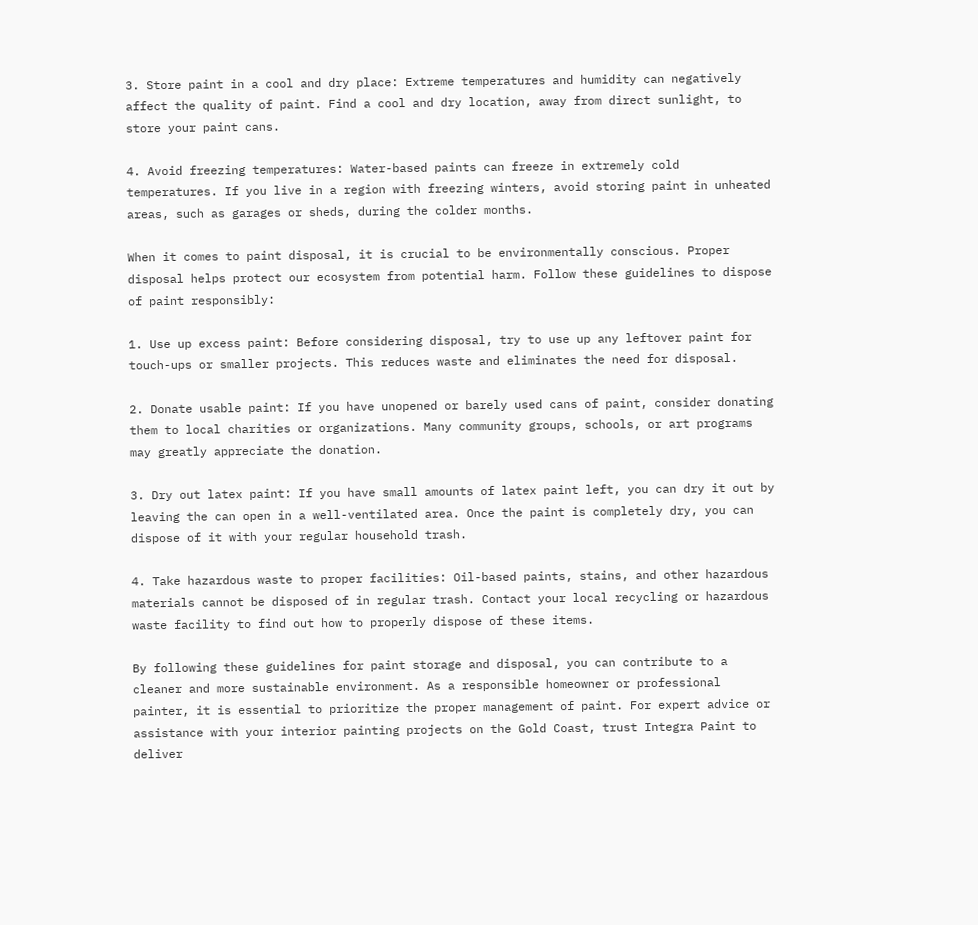3. Store paint in a cool and dry place: Extreme temperatures and humidity can negatively affect the quality of paint. Find a cool and dry location, away from direct sunlight, to store your paint cans.

4. Avoid freezing temperatures: Water-based paints can freeze in extremely cold temperatures. If you live in a region with freezing winters, avoid storing paint in unheated areas, such as garages or sheds, during the colder months.

When it comes to paint disposal, it is crucial to be environmentally conscious. Proper disposal helps protect our ecosystem from potential harm. Follow these guidelines to dispose of paint responsibly:

1. Use up excess paint: Before considering disposal, try to use up any leftover paint for touch-ups or smaller projects. This reduces waste and eliminates the need for disposal.

2. Donate usable paint: If you have unopened or barely used cans of paint, consider donating them to local charities or organizations. Many community groups, schools, or art programs may greatly appreciate the donation.

3. Dry out latex paint: If you have small amounts of latex paint left, you can dry it out by leaving the can open in a well-ventilated area. Once the paint is completely dry, you can dispose of it with your regular household trash.

4. Take hazardous waste to proper facilities: Oil-based paints, stains, and other hazardous materials cannot be disposed of in regular trash. Contact your local recycling or hazardous waste facility to find out how to properly dispose of these items.

By following these guidelines for paint storage and disposal, you can contribute to a cleaner and more sustainable environment. As a responsible homeowner or professional painter, it is essential to prioritize the proper management of paint. For expert advice or assistance with your interior painting projects on the Gold Coast, trust Integra Paint to deliver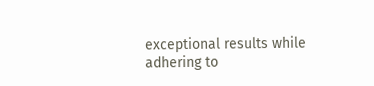exceptional results while adhering to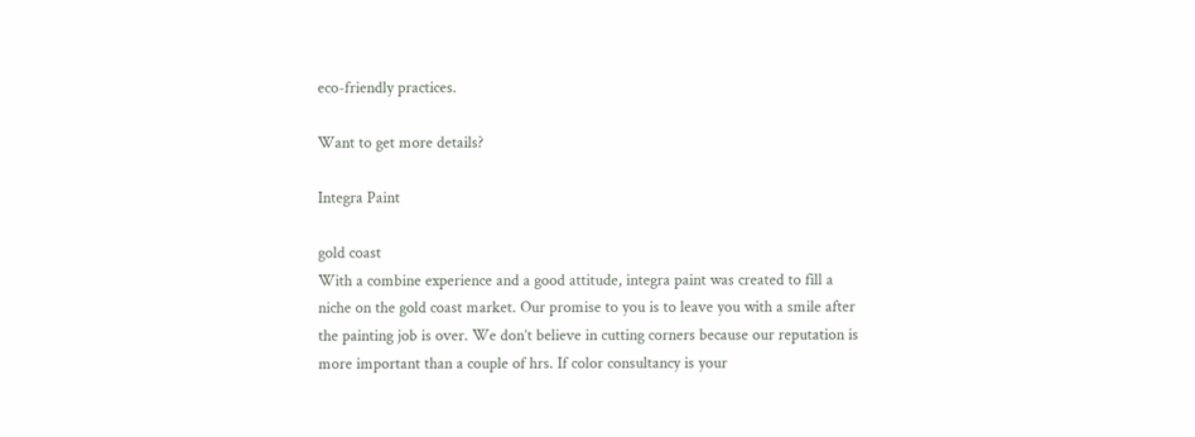eco-friendly practices.

Want to get more details?

Integra Paint

gold coast
With a combine experience and a good attitude, integra paint was created to fill a niche on the gold coast market. Our promise to you is to leave you with a smile after the painting job is over. We don’t believe in cutting corners because our reputation is more important than a couple of hrs. If color consultancy is your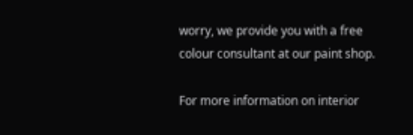worry, we provide you with a free colour consultant at our paint shop.

For more information on interior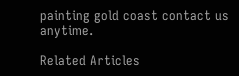painting gold coast contact us anytime.

Related Articles